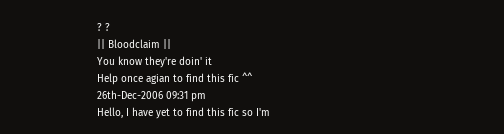? ?
|| Bloodclaim ||
You know they're doin' it
Help once agian to find this fic ^^
26th-Dec-2006 09:31 pm
Hello, I have yet to find this fic so I'm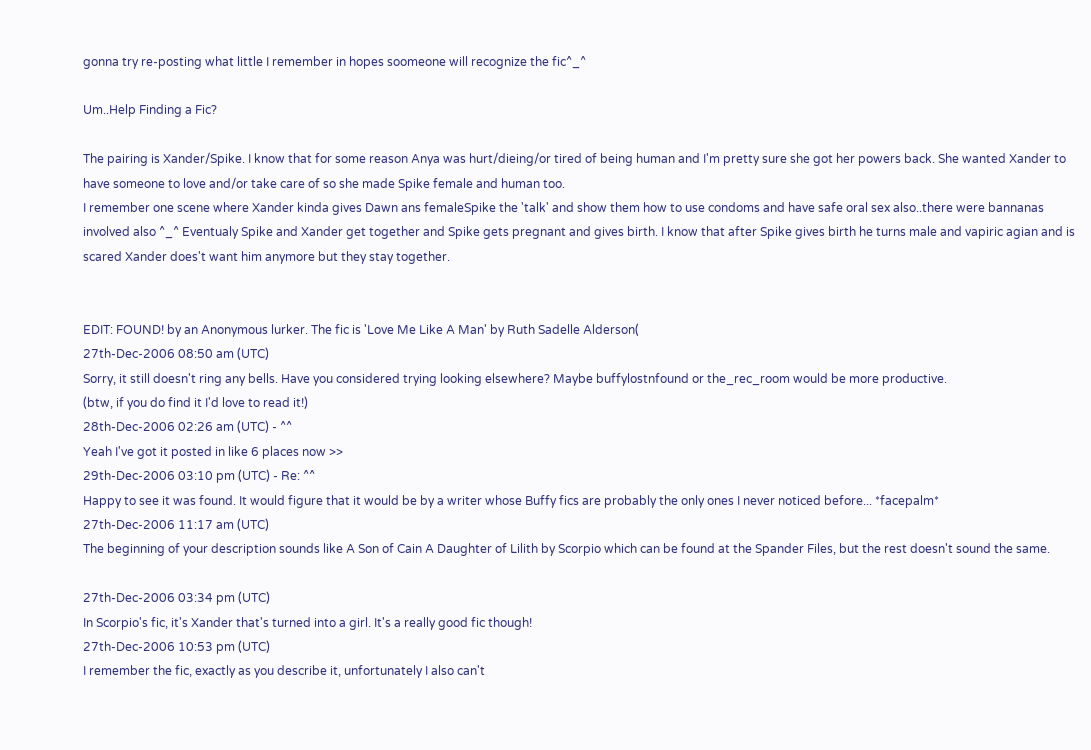gonna try re-posting what little I remember in hopes soomeone will recognize the fic^_^

Um..Help Finding a Fic?

The pairing is Xander/Spike. I know that for some reason Anya was hurt/dieing/or tired of being human and I'm pretty sure she got her powers back. She wanted Xander to have someone to love and/or take care of so she made Spike female and human too.
I remember one scene where Xander kinda gives Dawn ans femaleSpike the 'talk' and show them how to use condoms and have safe oral sex also..there were bannanas involved also ^_^ Eventualy Spike and Xander get together and Spike gets pregnant and gives birth. I know that after Spike gives birth he turns male and vapiric agian and is scared Xander does't want him anymore but they stay together.


EDIT: FOUND! by an Anonymous lurker. The fic is 'Love Me Like A Man' by Ruth Sadelle Alderson(
27th-Dec-2006 08:50 am (UTC)
Sorry, it still doesn't ring any bells. Have you considered trying looking elsewhere? Maybe buffylostnfound or the_rec_room would be more productive.
(btw, if you do find it I'd love to read it!)
28th-Dec-2006 02:26 am (UTC) - ^^
Yeah I've got it posted in like 6 places now >>
29th-Dec-2006 03:10 pm (UTC) - Re: ^^
Happy to see it was found. It would figure that it would be by a writer whose Buffy fics are probably the only ones I never noticed before... *facepalm*
27th-Dec-2006 11:17 am (UTC)
The beginning of your description sounds like A Son of Cain A Daughter of Lilith by Scorpio which can be found at the Spander Files, but the rest doesn't sound the same.

27th-Dec-2006 03:34 pm (UTC)
In Scorpio's fic, it's Xander that's turned into a girl. It's a really good fic though!
27th-Dec-2006 10:53 pm (UTC)
I remember the fic, exactly as you describe it, unfortunately I also can't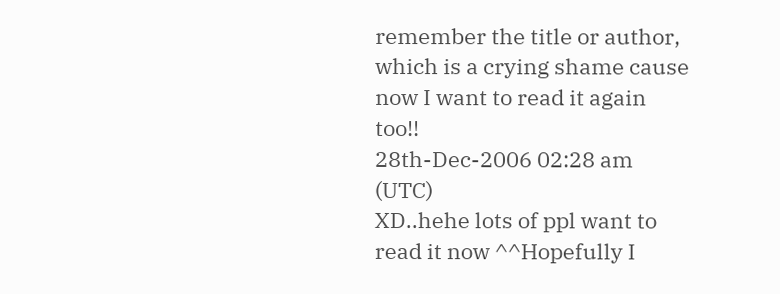remember the title or author, which is a crying shame cause now I want to read it again too!!
28th-Dec-2006 02:28 am (UTC)
XD..hehe lots of ppl want to read it now ^^Hopefully I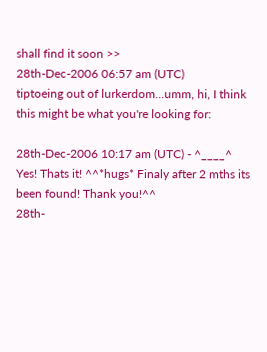shall find it soon >>
28th-Dec-2006 06:57 am (UTC)
tiptoeing out of lurkerdom...umm, hi, I think this might be what you're looking for:

28th-Dec-2006 10:17 am (UTC) - ^____^
Yes! Thats it! ^^*hugs* Finaly after 2 mths its been found! Thank you!^^
28th-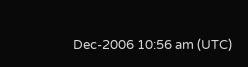Dec-2006 10:56 am (UTC)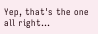Yep, that's the one all right...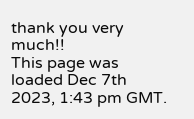thank you very much!!
This page was loaded Dec 7th 2023, 1:43 pm GMT.